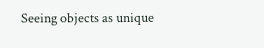Seeing objects as unique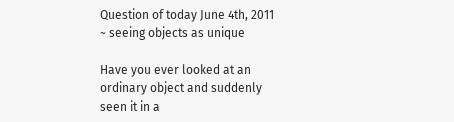Question of today June 4th, 2011 ~ seeing objects as unique

Have you ever looked at an ordinary object and suddenly seen it in a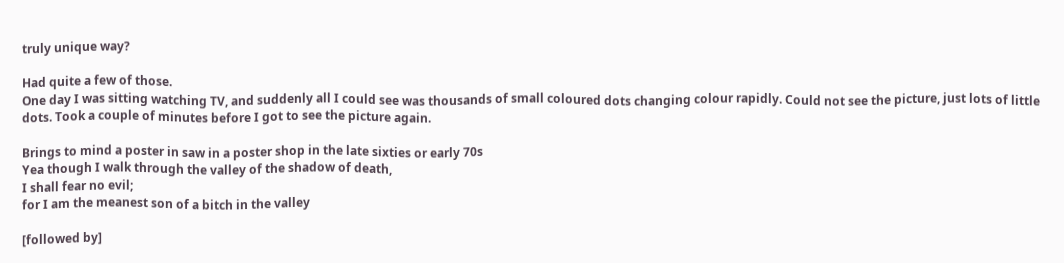truly unique way?

Had quite a few of those.
One day I was sitting watching TV, and suddenly all I could see was thousands of small coloured dots changing colour rapidly. Could not see the picture, just lots of little dots. Took a couple of minutes before I got to see the picture again.

Brings to mind a poster in saw in a poster shop in the late sixties or early 70s
Yea though I walk through the valley of the shadow of death,
I shall fear no evil;
for I am the meanest son of a bitch in the valley

[followed by]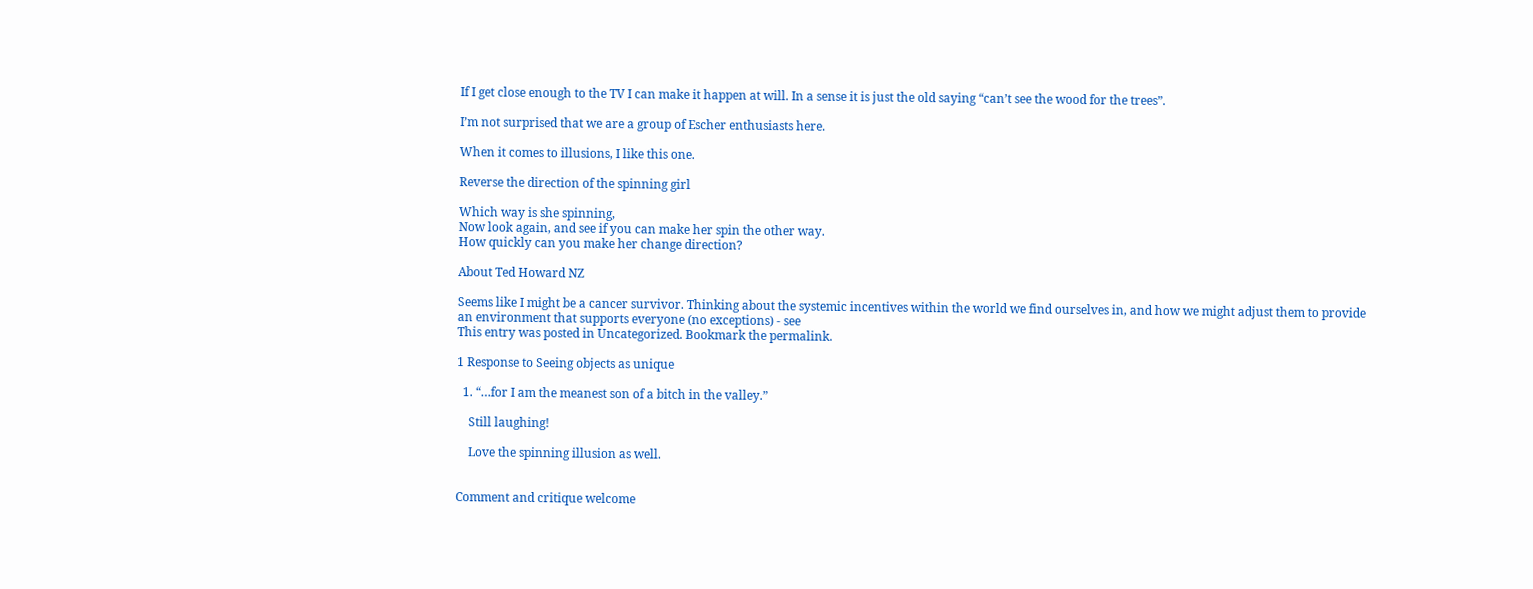If I get close enough to the TV I can make it happen at will. In a sense it is just the old saying “can’t see the wood for the trees”.

I’m not surprised that we are a group of Escher enthusiasts here.

When it comes to illusions, I like this one.

Reverse the direction of the spinning girl

Which way is she spinning,
Now look again, and see if you can make her spin the other way.
How quickly can you make her change direction?

About Ted Howard NZ

Seems like I might be a cancer survivor. Thinking about the systemic incentives within the world we find ourselves in, and how we might adjust them to provide an environment that supports everyone (no exceptions) - see
This entry was posted in Uncategorized. Bookmark the permalink.

1 Response to Seeing objects as unique

  1. “…for I am the meanest son of a bitch in the valley.”

    Still laughing!

    Love the spinning illusion as well.


Comment and critique welcome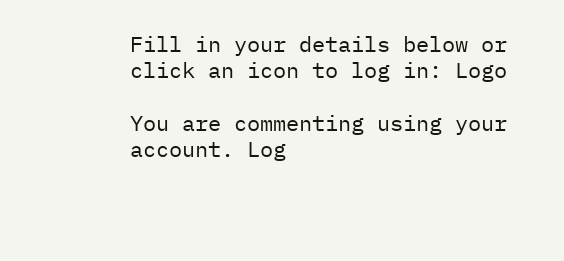Fill in your details below or click an icon to log in: Logo

You are commenting using your account. Log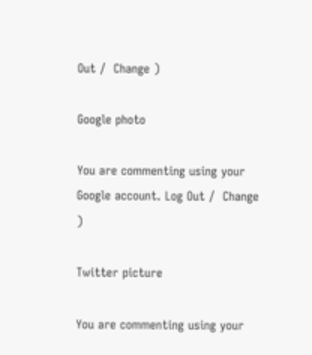Out /  Change )

Google photo

You are commenting using your Google account. Log Out /  Change )

Twitter picture

You are commenting using your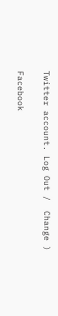Twitter account. Log Out /  Change )

Facebook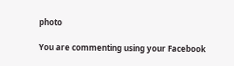photo

You are commenting using your Facebook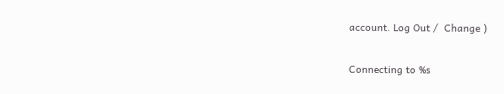account. Log Out /  Change )

Connecting to %s